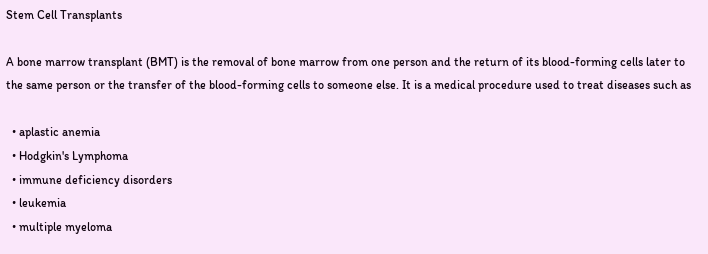Stem Cell Transplants

A bone marrow transplant (BMT) is the removal of bone marrow from one person and the return of its blood-forming cells later to the same person or the transfer of the blood-forming cells to someone else. It is a medical procedure used to treat diseases such as

  • aplastic anemia
  • Hodgkin's Lymphoma
  • immune deficiency disorders
  • leukemia
  • multiple myeloma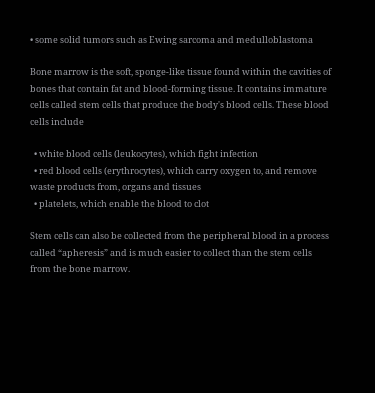• some solid tumors such as Ewing sarcoma and medulloblastoma

Bone marrow is the soft, sponge-like tissue found within the cavities of bones that contain fat and blood-forming tissue. It contains immature cells called stem cells that produce the body's blood cells. These blood cells include

  • white blood cells (leukocytes), which fight infection
  • red blood cells (erythrocytes), which carry oxygen to, and remove waste products from, organs and tissues
  • platelets, which enable the blood to clot

Stem cells can also be collected from the peripheral blood in a process called “apheresis” and is much easier to collect than the stem cells from the bone marrow.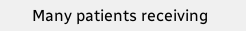Many patients receiving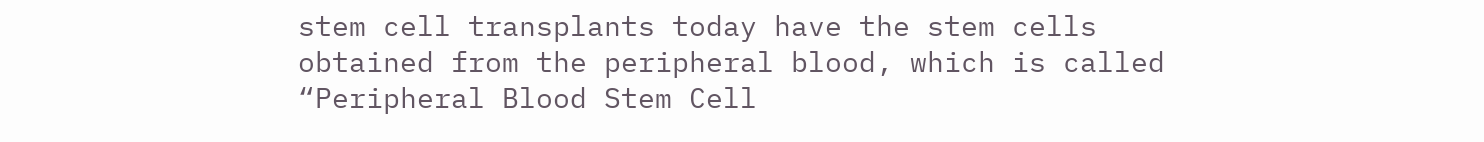stem cell transplants today have the stem cells obtained from the peripheral blood, which is called “Peripheral Blood Stem Cell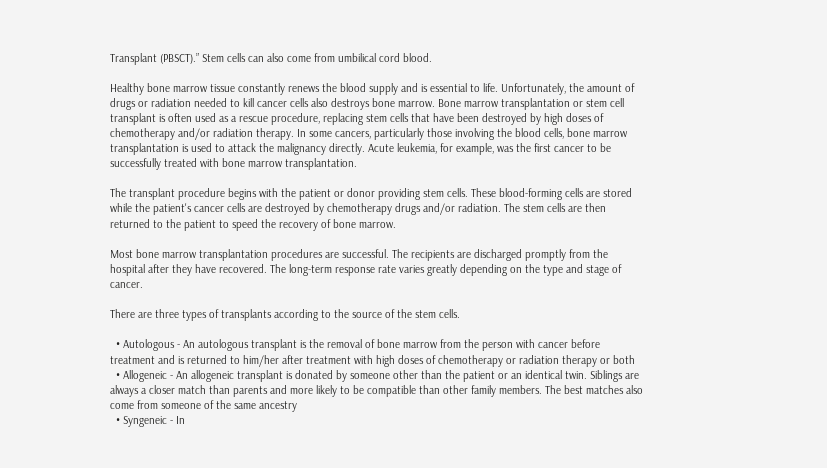Transplant (PBSCT).” Stem cells can also come from umbilical cord blood.

Healthy bone marrow tissue constantly renews the blood supply and is essential to life. Unfortunately, the amount of drugs or radiation needed to kill cancer cells also destroys bone marrow. Bone marrow transplantation or stem cell transplant is often used as a rescue procedure, replacing stem cells that have been destroyed by high doses of chemotherapy and/or radiation therapy. In some cancers, particularly those involving the blood cells, bone marrow transplantation is used to attack the malignancy directly. Acute leukemia, for example, was the first cancer to be successfully treated with bone marrow transplantation.

The transplant procedure begins with the patient or donor providing stem cells. These blood-forming cells are stored while the patient's cancer cells are destroyed by chemotherapy drugs and/or radiation. The stem cells are then returned to the patient to speed the recovery of bone marrow.

Most bone marrow transplantation procedures are successful. The recipients are discharged promptly from the hospital after they have recovered. The long-term response rate varies greatly depending on the type and stage of cancer.

There are three types of transplants according to the source of the stem cells.

  • Autologous - An autologous transplant is the removal of bone marrow from the person with cancer before treatment and is returned to him/her after treatment with high doses of chemotherapy or radiation therapy or both
  • Allogeneic - An allogeneic transplant is donated by someone other than the patient or an identical twin. Siblings are always a closer match than parents and more likely to be compatible than other family members. The best matches also come from someone of the same ancestry
  • Syngeneic - In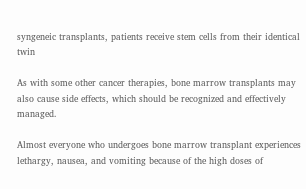syngeneic transplants, patients receive stem cells from their identical twin

As with some other cancer therapies, bone marrow transplants may also cause side effects, which should be recognized and effectively managed.

Almost everyone who undergoes bone marrow transplant experiences lethargy, nausea, and vomiting because of the high doses of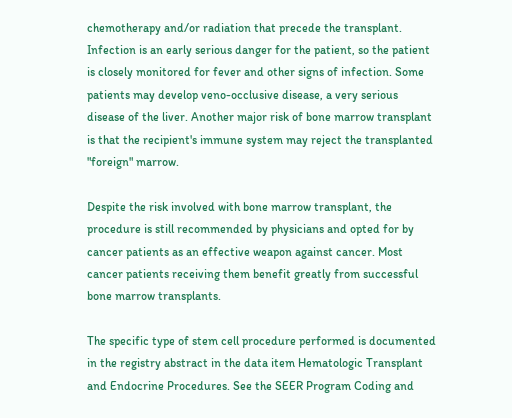chemotherapy and/or radiation that precede the transplant. Infection is an early serious danger for the patient, so the patient is closely monitored for fever and other signs of infection. Some patients may develop veno-occlusive disease, a very serious disease of the liver. Another major risk of bone marrow transplant is that the recipient's immune system may reject the transplanted "foreign" marrow.

Despite the risk involved with bone marrow transplant, the procedure is still recommended by physicians and opted for by cancer patients as an effective weapon against cancer. Most cancer patients receiving them benefit greatly from successful bone marrow transplants.

The specific type of stem cell procedure performed is documented in the registry abstract in the data item Hematologic Transplant and Endocrine Procedures. See the SEER Program Coding and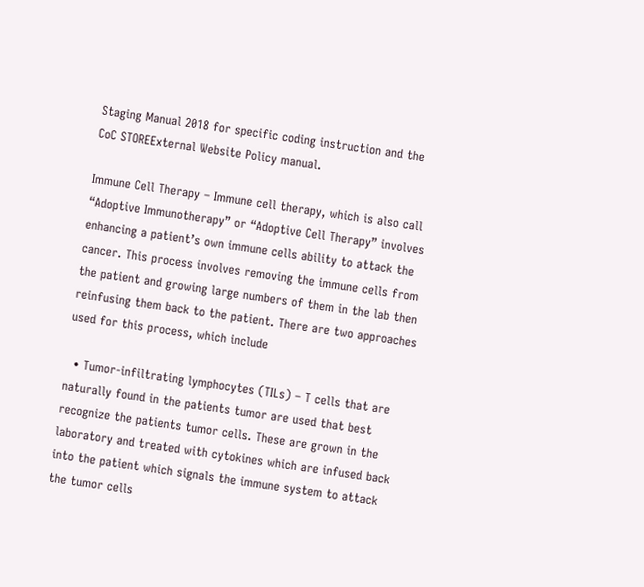Staging Manual 2018 for specific coding instruction and the CoC STOREExternal Website Policy manual.

Immune Cell Therapy – Immune cell therapy, which is also call “Adoptive Immunotherapy” or “Adoptive Cell Therapy” involves enhancing a patient’s own immune cells ability to attack the cancer. This process involves removing the immune cells from the patient and growing large numbers of them in the lab then reinfusing them back to the patient. There are two approaches used for this process, which include

  • Tumor-infiltrating lymphocytes (TILs) – T cells that are naturally found in the patients tumor are used that best recognize the patients tumor cells. These are grown in the laboratory and treated with cytokines which are infused back into the patient which signals the immune system to attack the tumor cells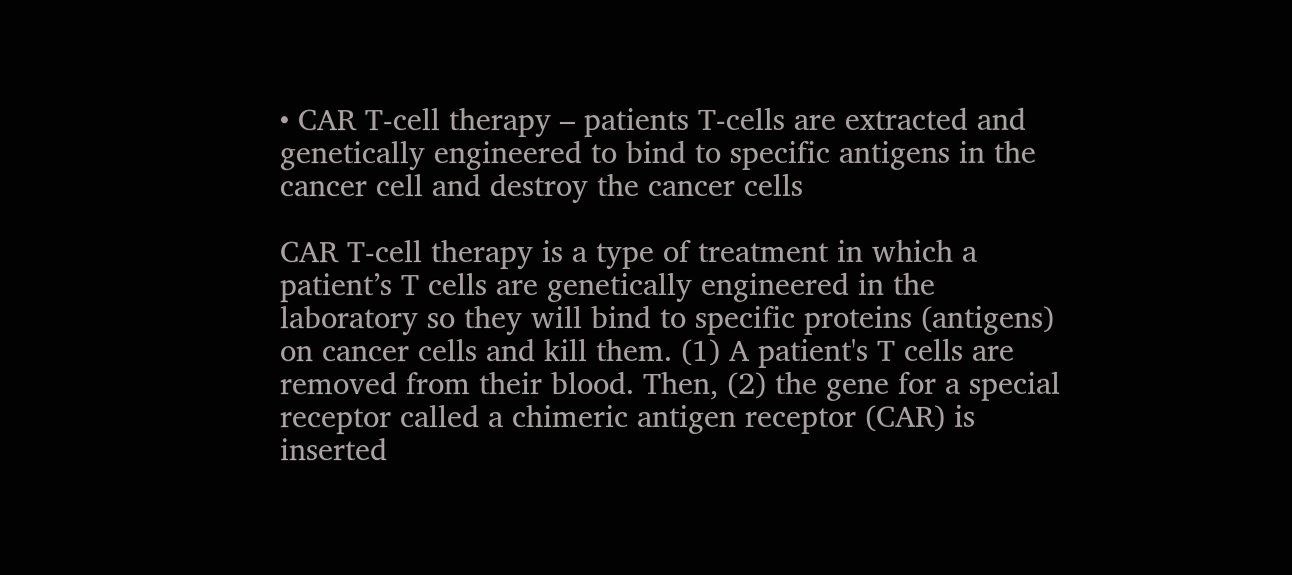• CAR T-cell therapy – patients T-cells are extracted and genetically engineered to bind to specific antigens in the cancer cell and destroy the cancer cells

CAR T-cell therapy is a type of treatment in which a patient’s T cells are genetically engineered in the laboratory so they will bind to specific proteins (antigens) on cancer cells and kill them. (1) A patient's T cells are removed from their blood. Then, (2) the gene for a special receptor called a chimeric antigen receptor (CAR) is inserted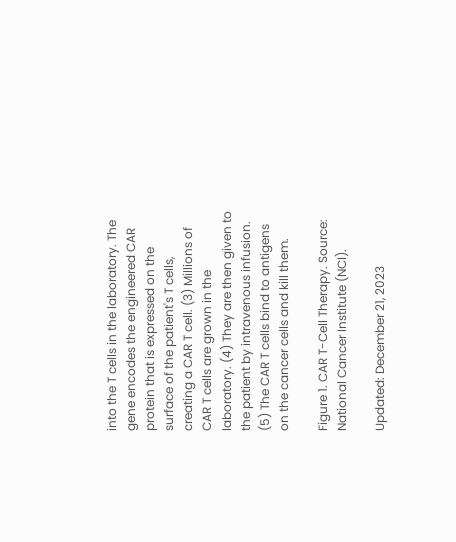into the T cells in the laboratory. The gene encodes the engineered CAR protein that is expressed on the surface of the patient's T cells, creating a CAR T cell. (3) Millions of CAR T cells are grown in the laboratory. (4) They are then given to the patient by intravenous infusion. (5) The CAR T cells bind to antigens on the cancer cells and kill them.

Figure 1. CAR T-Cell Therapy. Source: National Cancer Institute (NCI).

Updated: December 21, 2023